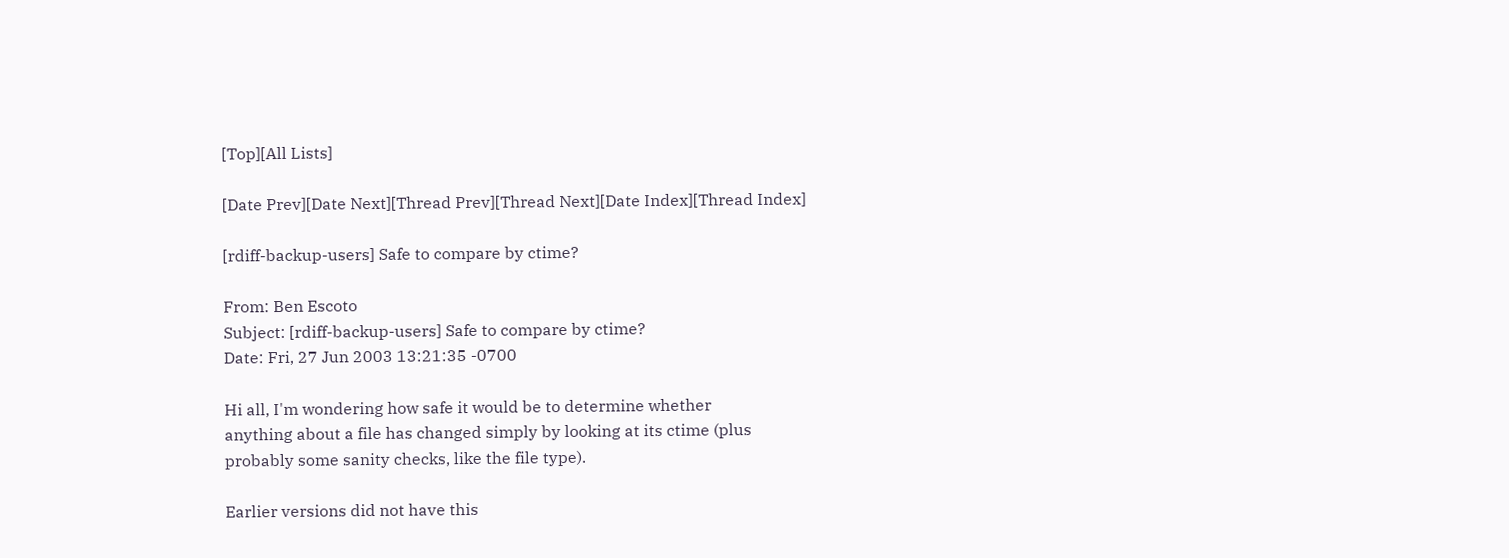[Top][All Lists]

[Date Prev][Date Next][Thread Prev][Thread Next][Date Index][Thread Index]

[rdiff-backup-users] Safe to compare by ctime?

From: Ben Escoto
Subject: [rdiff-backup-users] Safe to compare by ctime?
Date: Fri, 27 Jun 2003 13:21:35 -0700

Hi all, I'm wondering how safe it would be to determine whether
anything about a file has changed simply by looking at its ctime (plus
probably some sanity checks, like the file type).

Earlier versions did not have this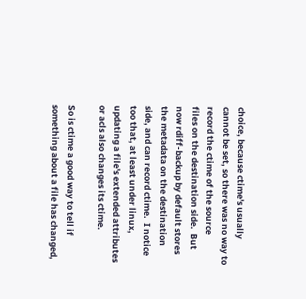choice, because ctime's usually
cannot be set, so there was no way to record the ctime of the source
files on the destination side.  But now rdiff-backup by default stores
the metadata on the destination side, and can record ctime.  I notice
too that, at least under linux, updating a file's extended attributes
or acls also changes its ctime.

So is ctime a good way to tell if something about a file has changed,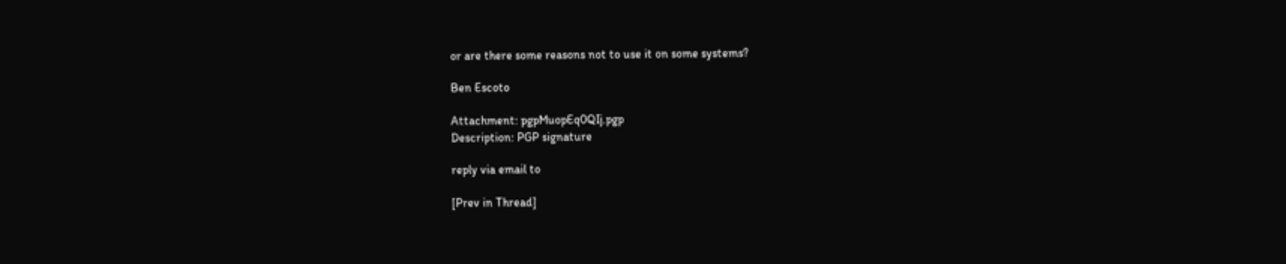or are there some reasons not to use it on some systems?

Ben Escoto

Attachment: pgpMuopEq0QIj.pgp
Description: PGP signature

reply via email to

[Prev in Thread]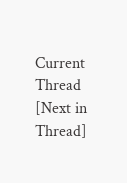Current Thread [Next in Thread]